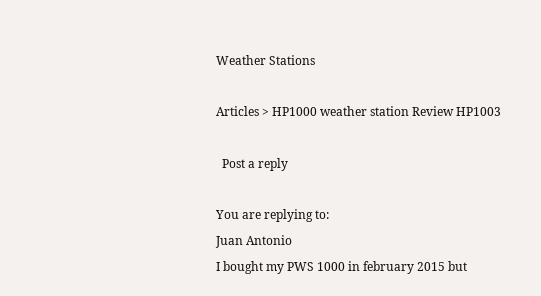Weather Stations

Articles > HP1000 weather station Review HP1003

  Post a reply

You are replying to:
Juan Antonio
I bought my PWS 1000 in february 2015 but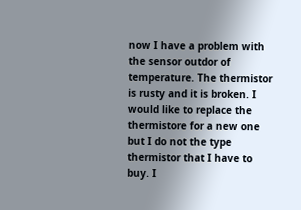now I have a problem with the sensor outdor of temperature. The thermistor is rusty and it is broken. I would like to replace the thermistore for a new one but I do not the type thermistor that I have to buy. I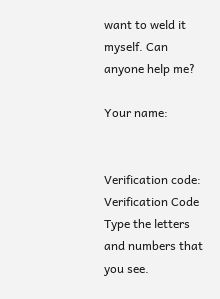want to weld it myself. Can anyone help me?

Your name:


Verification code:
Verification Code Type the letters and numbers that you see.